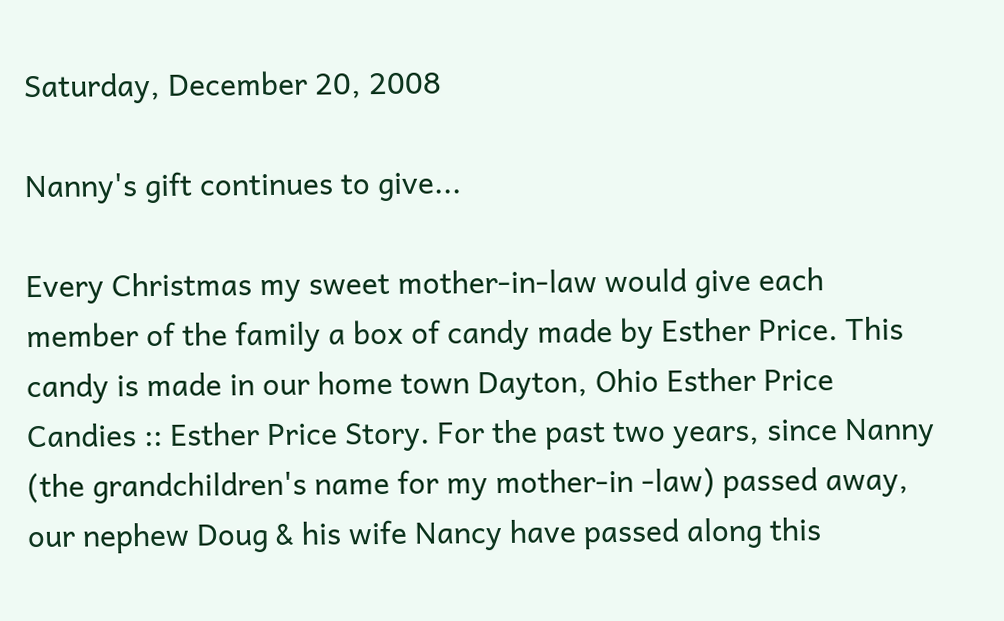Saturday, December 20, 2008

Nanny's gift continues to give...

Every Christmas my sweet mother-in-law would give each member of the family a box of candy made by Esther Price. This candy is made in our home town Dayton, Ohio Esther Price Candies :: Esther Price Story. For the past two years, since Nanny (the grandchildren's name for my mother-in -law) passed away, our nephew Doug & his wife Nancy have passed along this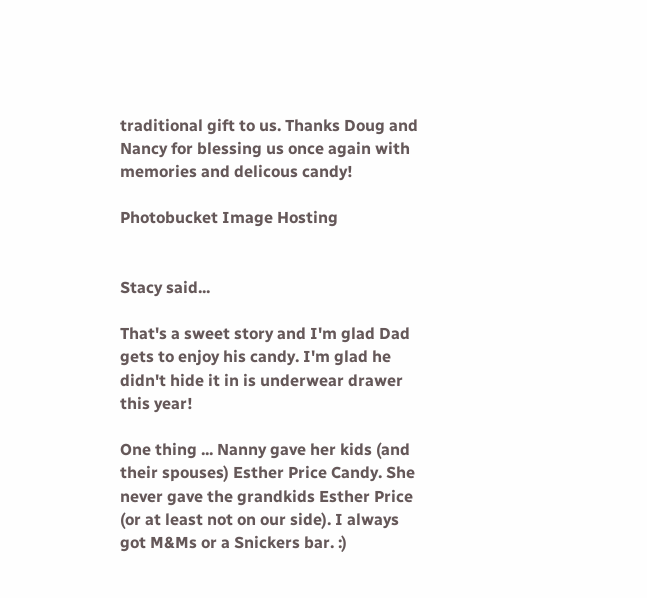traditional gift to us. Thanks Doug and Nancy for blessing us once again with memories and delicous candy!

Photobucket Image Hosting


Stacy said...

That's a sweet story and I'm glad Dad gets to enjoy his candy. I'm glad he didn't hide it in is underwear drawer this year!

One thing ... Nanny gave her kids (and their spouses) Esther Price Candy. She never gave the grandkids Esther Price (or at least not on our side). I always got M&Ms or a Snickers bar. :)